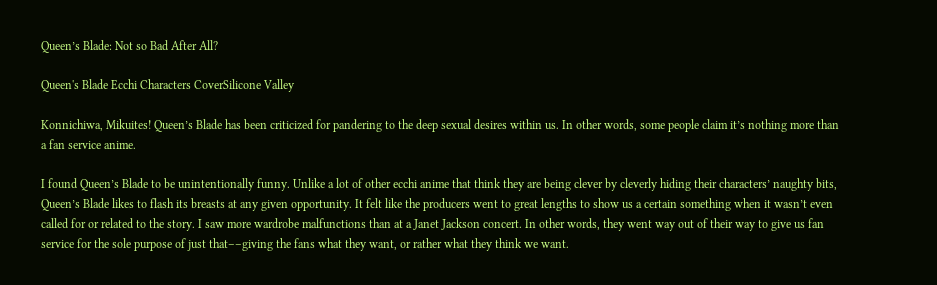Queen’s Blade: Not so Bad After All?

Queen's Blade Ecchi Characters CoverSilicone Valley

Konnichiwa, Mikuites! Queen’s Blade has been criticized for pandering to the deep sexual desires within us. In other words, some people claim it’s nothing more than a fan service anime.

I found Queen’s Blade to be unintentionally funny. Unlike a lot of other ecchi anime that think they are being clever by cleverly hiding their characters’ naughty bits, Queen’s Blade likes to flash its breasts at any given opportunity. It felt like the producers went to great lengths to show us a certain something when it wasn’t even called for or related to the story. I saw more wardrobe malfunctions than at a Janet Jackson concert. In other words, they went way out of their way to give us fan service for the sole purpose of just that––giving the fans what they want, or rather what they think we want.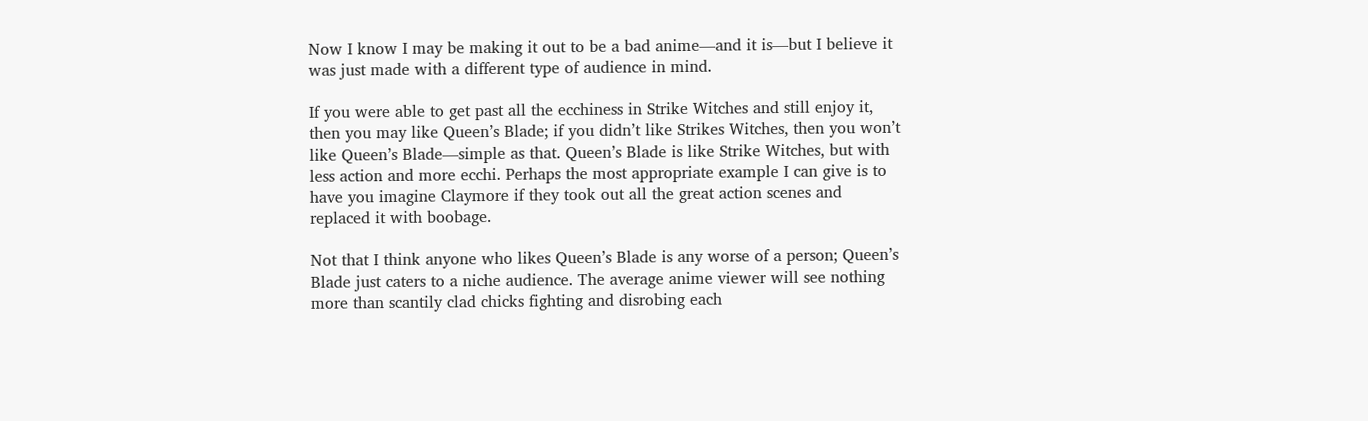Now I know I may be making it out to be a bad anime––and it is––but I believe it was just made with a different type of audience in mind.

If you were able to get past all the ecchiness in Strike Witches and still enjoy it, then you may like Queen’s Blade; if you didn’t like Strikes Witches, then you won’t like Queen’s Blade––simple as that. Queen’s Blade is like Strike Witches, but with less action and more ecchi. Perhaps the most appropriate example I can give is to have you imagine Claymore if they took out all the great action scenes and replaced it with boobage.

Not that I think anyone who likes Queen’s Blade is any worse of a person; Queen’s Blade just caters to a niche audience. The average anime viewer will see nothing more than scantily clad chicks fighting and disrobing each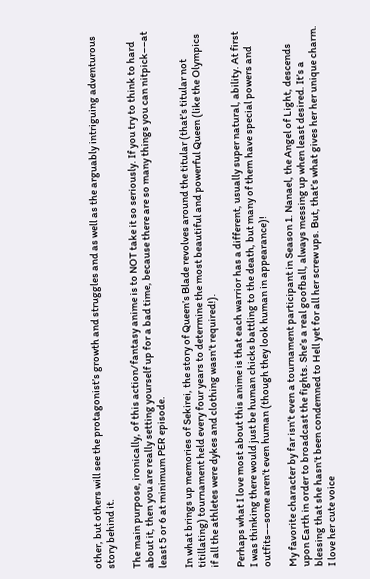other, but others will see the protagonist’s growth and struggles and as well as the arguably intriguing adventurous story behind it.

The main purpose, ironically, of this action/fantasy anime is to NOT take it so seriously. If you try to think to hard about it, then you are really setting yourself up for a bad time, because there are so many things you can nitpick––at least 5 or 6 at minimum PER episode.

In what brings up memories of Sekirei, the story of Queen’s Blade revolves around the titular (that’s titular not titillating) tournament held every four years to determine the most beautiful and powerful Queen (like the Olympics if all the athletes were dykes and clothing wasn’t required!).

Perhaps what I love most about this anime is that each warrior has a different, usually super natural, ability. At first I was thinking there would just be human chicks battling to the death, but many of them have special powers and outfits––some aren’t even human (though they look human in appearance)!

My favorite character by far isn’t even a tournament participant in Season 1. Nanael, the Angel of Light, descends upon Earth in order to broadcast the fights. She’s a real goofball, always messing up when least desired. It’s a blessing that she hasn’t been condemned to Hell yet for all her screw ups. But, that’s what gives her her unique charm. I love her cute voice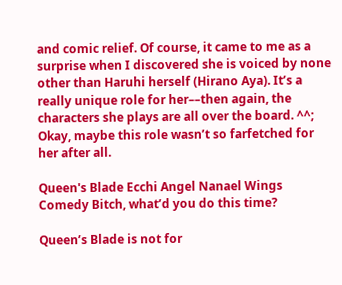and comic relief. Of course, it came to me as a surprise when I discovered she is voiced by none other than Haruhi herself (Hirano Aya). It’s a really unique role for her––then again, the characters she plays are all over the board. ^^; Okay, maybe this role wasn’t so farfetched for her after all.

Queen's Blade Ecchi Angel Nanael Wings Comedy Bitch, what’d you do this time?

Queen’s Blade is not for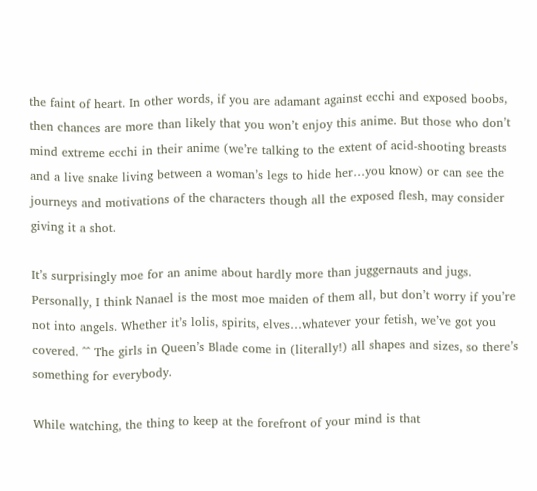the faint of heart. In other words, if you are adamant against ecchi and exposed boobs, then chances are more than likely that you won’t enjoy this anime. But those who don’t mind extreme ecchi in their anime (we’re talking to the extent of acid-shooting breasts and a live snake living between a woman’s legs to hide her…you know) or can see the journeys and motivations of the characters though all the exposed flesh, may consider giving it a shot.

It’s surprisingly moe for an anime about hardly more than juggernauts and jugs. Personally, I think Nanael is the most moe maiden of them all, but don’t worry if you’re not into angels. Whether it’s lolis, spirits, elves…whatever your fetish, we’ve got you covered. ^^ The girls in Queen’s Blade come in (literally!) all shapes and sizes, so there’s something for everybody.

While watching, the thing to keep at the forefront of your mind is that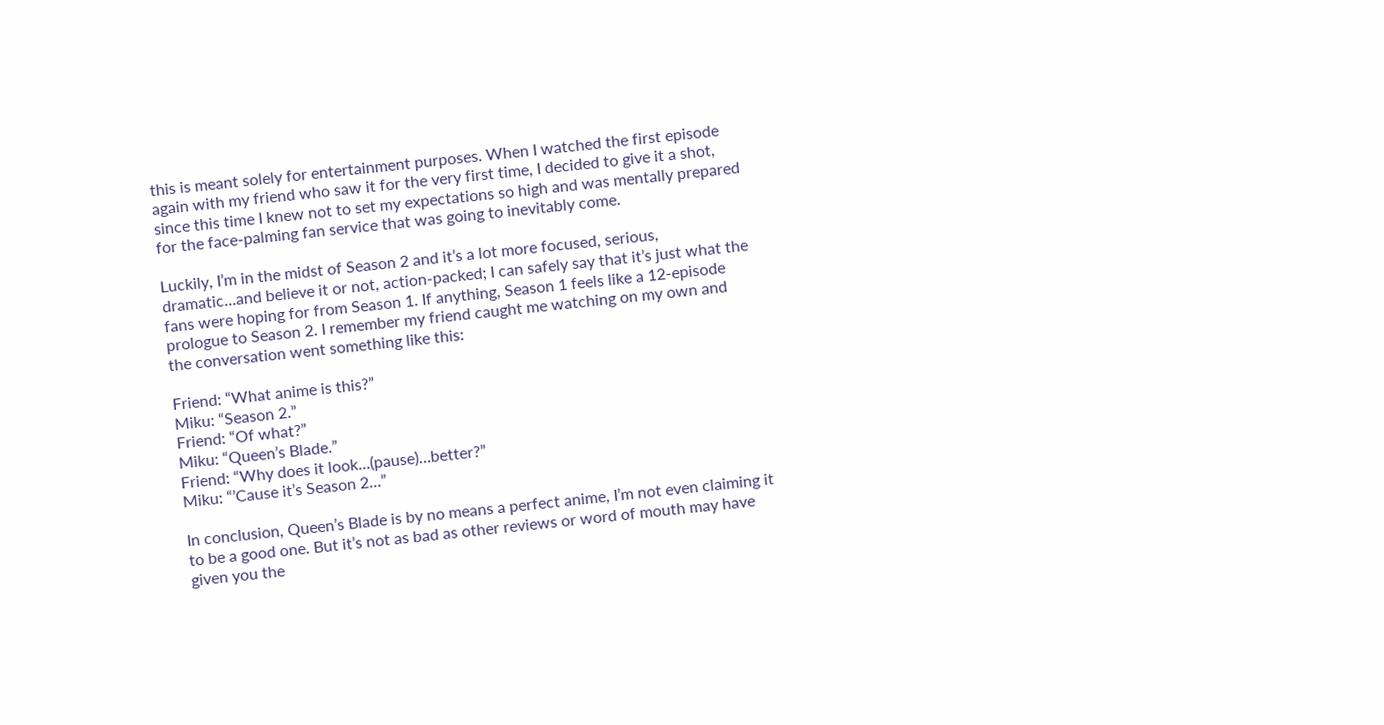this is meant solely for entertainment purposes. When I watched the first episode again with my friend who saw it for the very first time, I decided to give it a shot, since this time I knew not to set my expectations so high and was mentally prepared for the face-palming fan service that was going to inevitably come.

Luckily, I’m in the midst of Season 2 and it’s a lot more focused, serious, dramatic…and believe it or not, action-packed; I can safely say that it’s just what the fans were hoping for from Season 1. If anything, Season 1 feels like a 12-episode prologue to Season 2. I remember my friend caught me watching on my own and the conversation went something like this:

Friend: “What anime is this?”
Miku: “Season 2.”
Friend: “Of what?”
Miku: “Queen’s Blade.”
Friend: “Why does it look…(pause)…better?”
Miku: “’Cause it’s Season 2…”

In conclusion, Queen’s Blade is by no means a perfect anime, I’m not even claiming it to be a good one. But it’s not as bad as other reviews or word of mouth may have given you the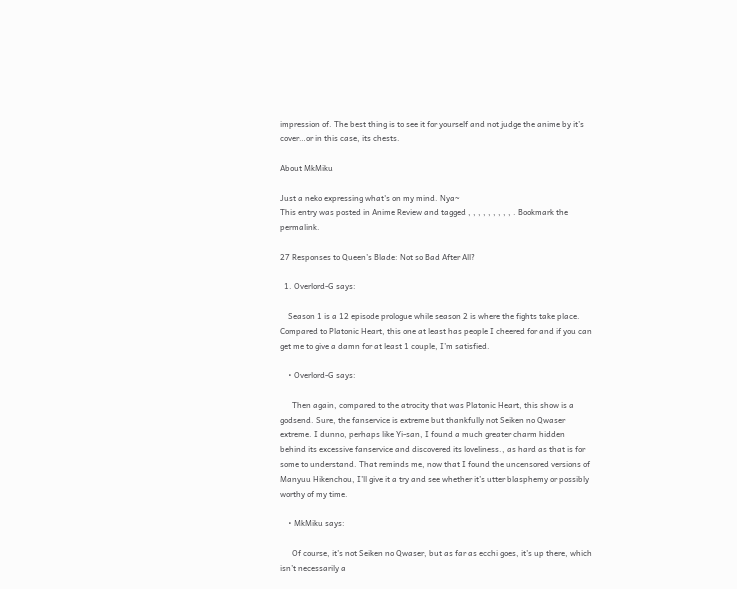impression of. The best thing is to see it for yourself and not judge the anime by it’s cover…or in this case, its chests.

About MkMiku

Just a neko expressing what's on my mind. Nya~
This entry was posted in Anime Review and tagged , , , , , , , , , . Bookmark the permalink.

27 Responses to Queen’s Blade: Not so Bad After All?

  1. Overlord-G says:

    Season 1 is a 12 episode prologue while season 2 is where the fights take place. Compared to Platonic Heart, this one at least has people I cheered for and if you can get me to give a damn for at least 1 couple, I’m satisfied.

    • Overlord-G says:

      Then again, compared to the atrocity that was Platonic Heart, this show is a godsend. Sure, the fanservice is extreme but thankfully not Seiken no Qwaser extreme. I dunno, perhaps like Yi-san, I found a much greater charm hidden behind its excessive fanservice and discovered its loveliness., as hard as that is for some to understand. That reminds me, now that I found the uncensored versions of Manyuu Hikenchou, I’ll give it a try and see whether it’s utter blasphemy or possibly worthy of my time.

    • MkMiku says:

      Of course, it’s not Seiken no Qwaser, but as far as ecchi goes, it’s up there, which isn’t necessarily a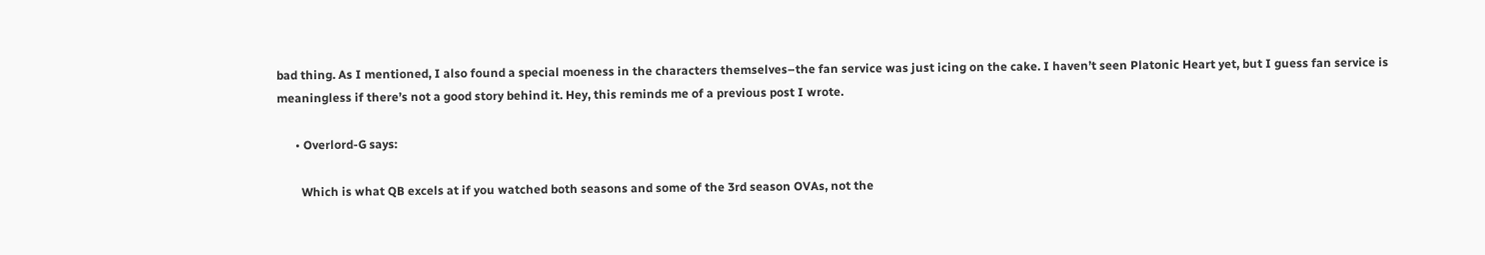bad thing. As I mentioned, I also found a special moeness in the characters themselves–the fan service was just icing on the cake. I haven’t seen Platonic Heart yet, but I guess fan service is meaningless if there’s not a good story behind it. Hey, this reminds me of a previous post I wrote.

      • Overlord-G says:

        Which is what QB excels at if you watched both seasons and some of the 3rd season OVAs, not the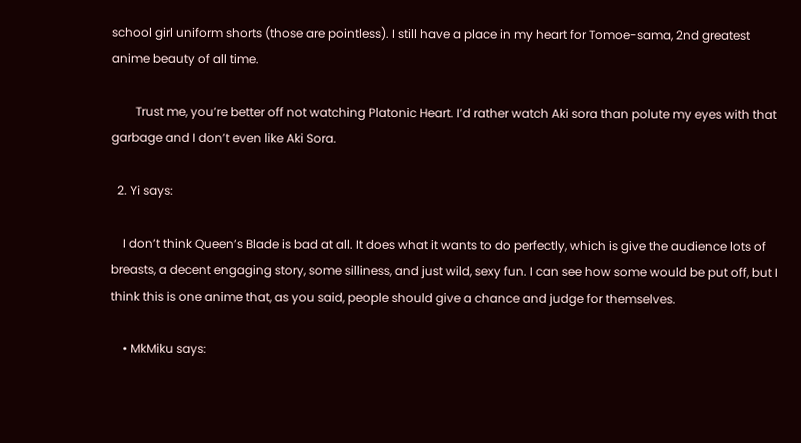school girl uniform shorts (those are pointless). I still have a place in my heart for Tomoe-sama, 2nd greatest anime beauty of all time.

        Trust me, you’re better off not watching Platonic Heart. I’d rather watch Aki sora than polute my eyes with that garbage and I don’t even like Aki Sora.

  2. Yi says:

    I don’t think Queen’s Blade is bad at all. It does what it wants to do perfectly, which is give the audience lots of breasts, a decent engaging story, some silliness, and just wild, sexy fun. I can see how some would be put off, but I think this is one anime that, as you said, people should give a chance and judge for themselves.

    • MkMiku says: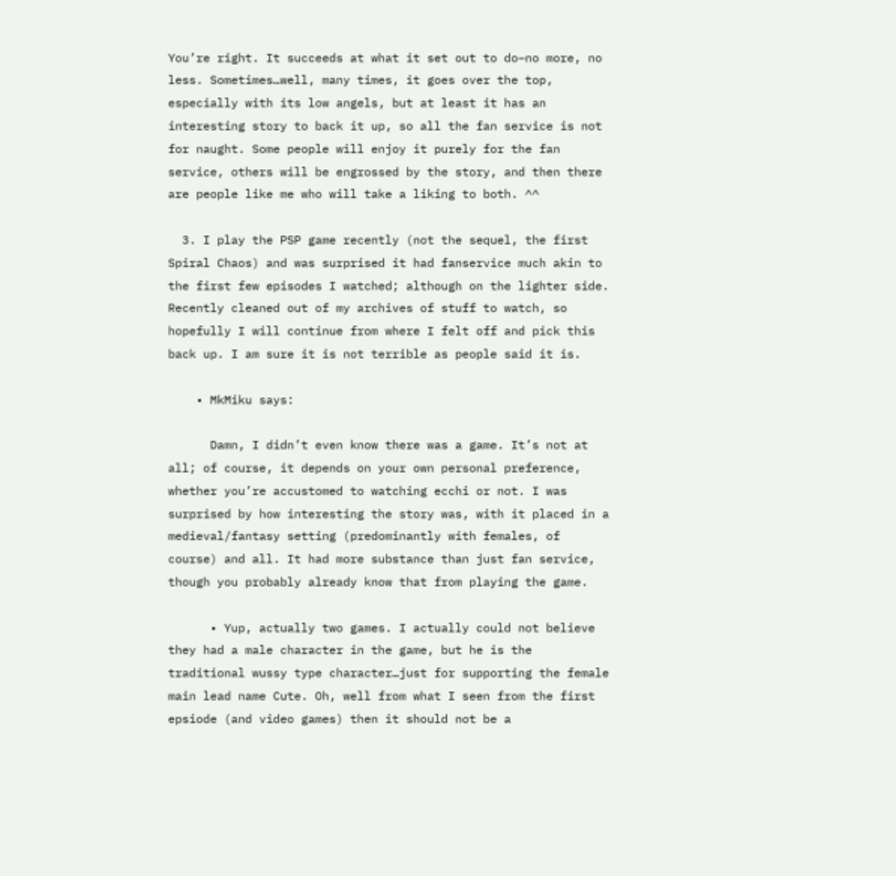You’re right. It succeeds at what it set out to do–no more, no less. Sometimes…well, many times, it goes over the top, especially with its low angels, but at least it has an interesting story to back it up, so all the fan service is not for naught. Some people will enjoy it purely for the fan service, others will be engrossed by the story, and then there are people like me who will take a liking to both. ^^

  3. I play the PSP game recently (not the sequel, the first Spiral Chaos) and was surprised it had fanservice much akin to the first few episodes I watched; although on the lighter side. Recently cleaned out of my archives of stuff to watch, so hopefully I will continue from where I felt off and pick this back up. I am sure it is not terrible as people said it is.

    • MkMiku says:

      Damn, I didn’t even know there was a game. It’s not at all; of course, it depends on your own personal preference, whether you’re accustomed to watching ecchi or not. I was surprised by how interesting the story was, with it placed in a medieval/fantasy setting (predominantly with females, of course) and all. It had more substance than just fan service, though you probably already know that from playing the game.

      • Yup, actually two games. I actually could not believe they had a male character in the game, but he is the traditional wussy type character…just for supporting the female main lead name Cute. Oh, well from what I seen from the first epsiode (and video games) then it should not be a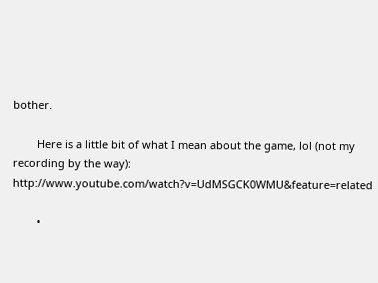bother.

        Here is a little bit of what I mean about the game, lol (not my recording by the way): http://www.youtube.com/watch?v=UdMSGCK0WMU&feature=related

        •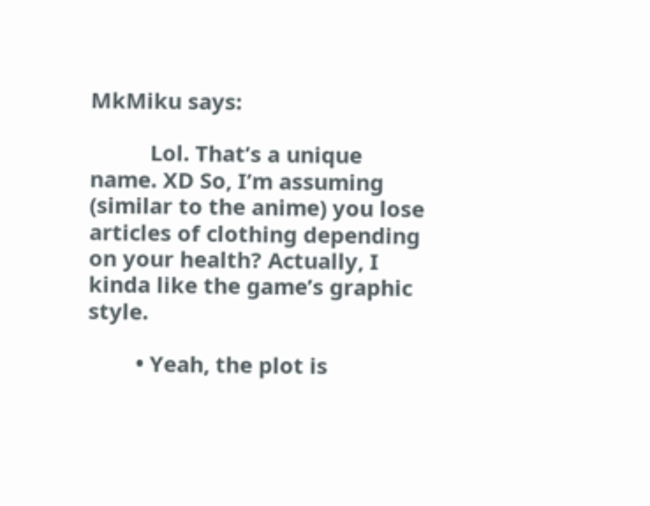MkMiku says:

          Lol. That’s a unique name. XD So, I’m assuming (similar to the anime) you lose articles of clothing depending on your health? Actually, I kinda like the game’s graphic style.

        • Yeah, the plot is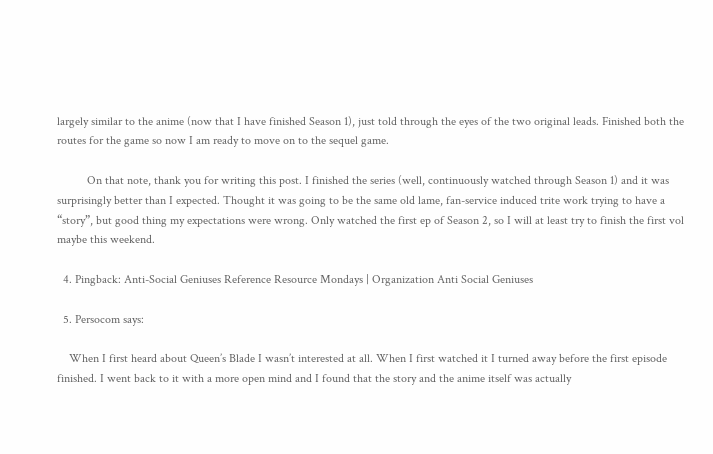largely similar to the anime (now that I have finished Season 1), just told through the eyes of the two original leads. Finished both the routes for the game so now I am ready to move on to the sequel game.

          On that note, thank you for writing this post. I finished the series (well, continuously watched through Season 1) and it was surprisingly better than I expected. Thought it was going to be the same old lame, fan-service induced trite work trying to have a “story”, but good thing my expectations were wrong. Only watched the first ep of Season 2, so I will at least try to finish the first vol maybe this weekend.

  4. Pingback: Anti-Social Geniuses Reference Resource Mondays | Organization Anti Social Geniuses

  5. Persocom says:

    When I first heard about Queen’s Blade I wasn’t interested at all. When I first watched it I turned away before the first episode finished. I went back to it with a more open mind and I found that the story and the anime itself was actually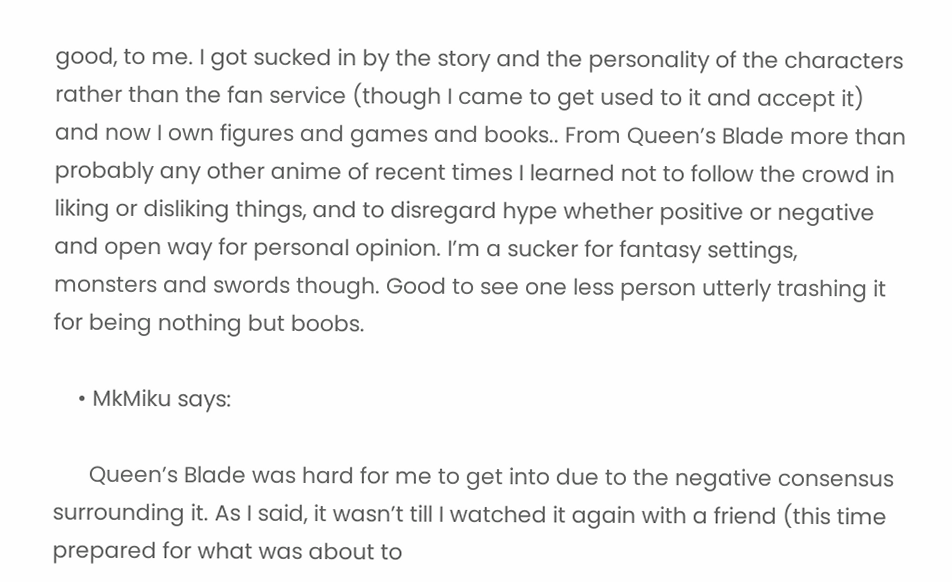good, to me. I got sucked in by the story and the personality of the characters rather than the fan service (though I came to get used to it and accept it) and now I own figures and games and books.. From Queen’s Blade more than probably any other anime of recent times I learned not to follow the crowd in liking or disliking things, and to disregard hype whether positive or negative and open way for personal opinion. I’m a sucker for fantasy settings, monsters and swords though. Good to see one less person utterly trashing it for being nothing but boobs.

    • MkMiku says:

      Queen’s Blade was hard for me to get into due to the negative consensus surrounding it. As I said, it wasn’t till I watched it again with a friend (this time prepared for what was about to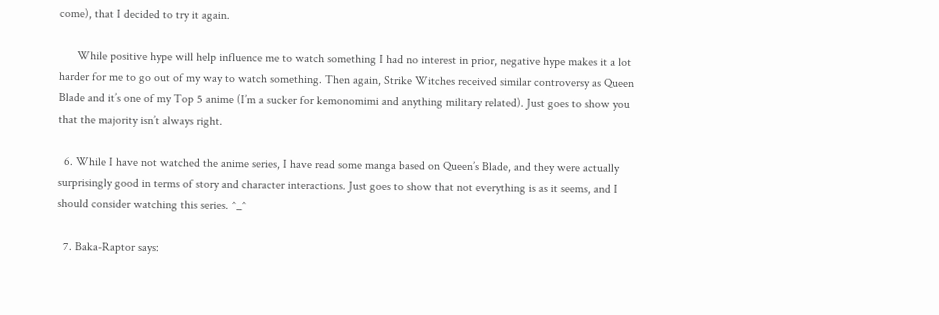come), that I decided to try it again.

      While positive hype will help influence me to watch something I had no interest in prior, negative hype makes it a lot harder for me to go out of my way to watch something. Then again, Strike Witches received similar controversy as Queen Blade and it’s one of my Top 5 anime (I’m a sucker for kemonomimi and anything military related). Just goes to show you that the majority isn’t always right.

  6. While I have not watched the anime series, I have read some manga based on Queen’s Blade, and they were actually surprisingly good in terms of story and character interactions. Just goes to show that not everything is as it seems, and I should consider watching this series. ^_^

  7. Baka-Raptor says: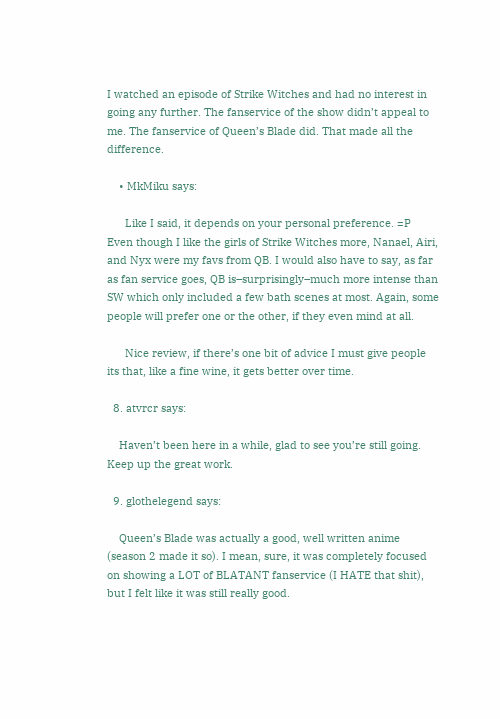I watched an episode of Strike Witches and had no interest in going any further. The fanservice of the show didn’t appeal to me. The fanservice of Queen’s Blade did. That made all the difference.

    • MkMiku says:

      Like I said, it depends on your personal preference. =P Even though I like the girls of Strike Witches more, Nanael, Airi, and Nyx were my favs from QB. I would also have to say, as far as fan service goes, QB is–surprisingly–much more intense than SW which only included a few bath scenes at most. Again, some people will prefer one or the other, if they even mind at all.

      Nice review, if there’s one bit of advice I must give people its that, like a fine wine, it gets better over time.

  8. atvrcr says:

    Haven’t been here in a while, glad to see you’re still going. Keep up the great work.

  9. glothelegend says:

    Queen’s Blade was actually a good, well written anime (season 2 made it so). I mean, sure, it was completely focused on showing a LOT of BLATANT fanservice (I HATE that shit), but I felt like it was still really good.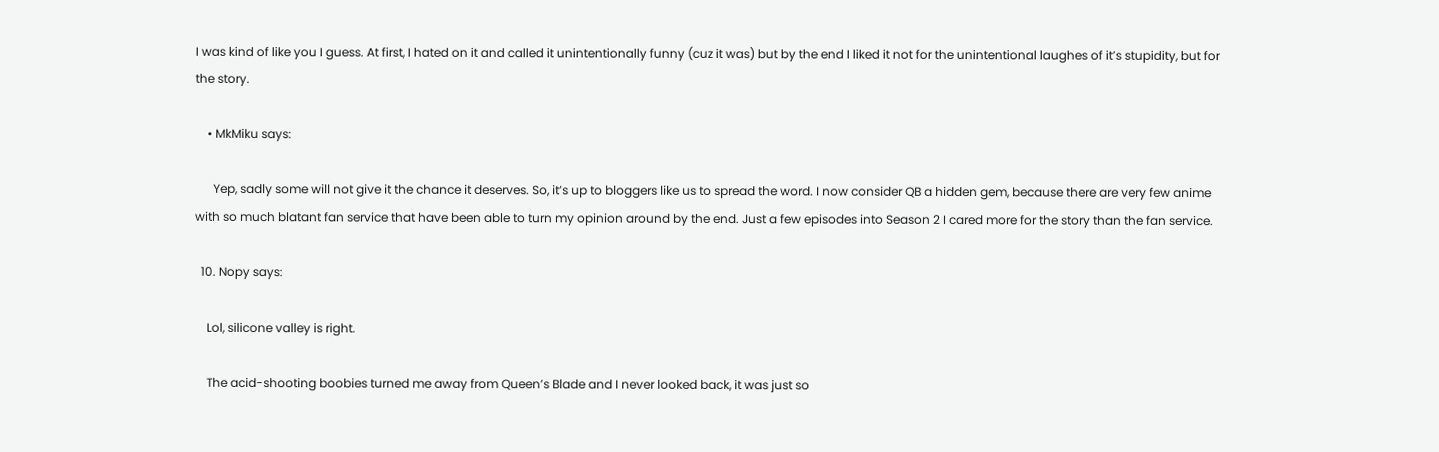I was kind of like you I guess. At first, I hated on it and called it unintentionally funny (cuz it was) but by the end I liked it not for the unintentional laughes of it’s stupidity, but for the story.

    • MkMiku says:

      Yep, sadly some will not give it the chance it deserves. So, it’s up to bloggers like us to spread the word. I now consider QB a hidden gem, because there are very few anime with so much blatant fan service that have been able to turn my opinion around by the end. Just a few episodes into Season 2 I cared more for the story than the fan service.

  10. Nopy says:

    Lol, silicone valley is right.

    The acid-shooting boobies turned me away from Queen’s Blade and I never looked back, it was just so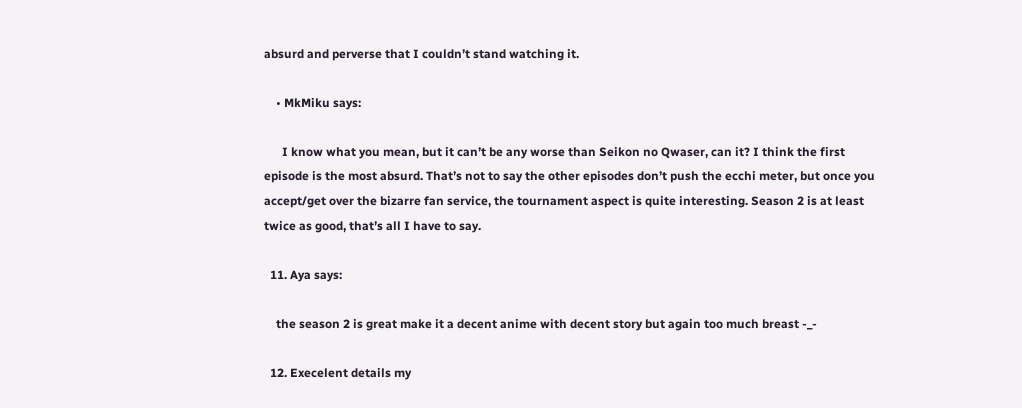absurd and perverse that I couldn’t stand watching it.

    • MkMiku says:

      I know what you mean, but it can’t be any worse than Seikon no Qwaser, can it? I think the first episode is the most absurd. That’s not to say the other episodes don’t push the ecchi meter, but once you accept/get over the bizarre fan service, the tournament aspect is quite interesting. Season 2 is at least twice as good, that’s all I have to say.

  11. Aya says:

    the season 2 is great make it a decent anime with decent story but again too much breast -_-

  12. Execelent details my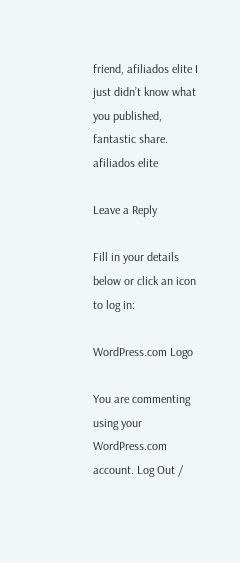friend, afiliados elite I just didn’t know what you published, fantastic share. afiliados elite

Leave a Reply

Fill in your details below or click an icon to log in:

WordPress.com Logo

You are commenting using your WordPress.com account. Log Out /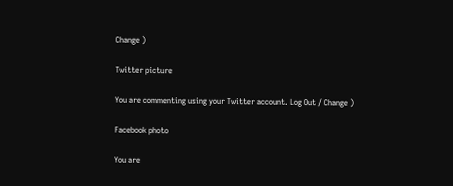Change )

Twitter picture

You are commenting using your Twitter account. Log Out / Change )

Facebook photo

You are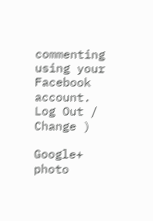commenting using your Facebook account. Log Out / Change )

Google+ photo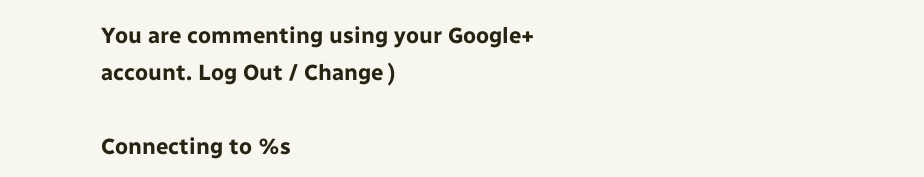You are commenting using your Google+ account. Log Out / Change )

Connecting to %s